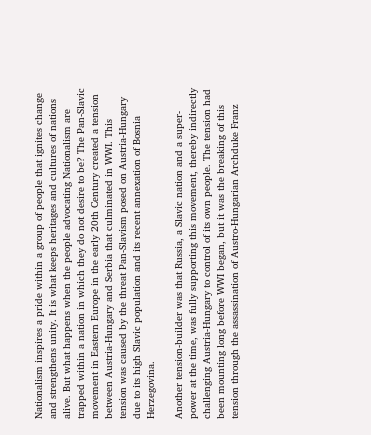Nationalism inspires a pride within a group of people that ignites change and strengthens unity. It is what keeps heritages and cultures of nations alive. But what happens when the people advocating Nationalism are trapped within a nation in which they do not desire to be? The Pan-Slavic movement in Eastern Europe in the early 20th Century created a tension between Austria-Hungary and Serbia that culminated in WWI. This tension was caused by the threat Pan-Slavism posed on Austria-Hungary due to its high Slavic population and its recent annexation of Bosnia Herzegovina.

Another tension-builder was that Russia, a Slavic nation and a super-power at the time, was fully supporting this movement, thereby indirectly challenging Austria-Hungary to control of its own people. The tension had been mounting long before WWI began, but it was the breaking of this tension through the assassination of Austro-Hungarian Archduke Franz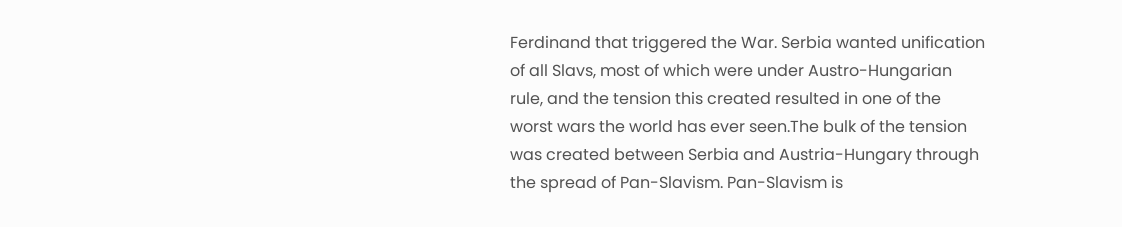Ferdinand that triggered the War. Serbia wanted unification of all Slavs, most of which were under Austro-Hungarian rule, and the tension this created resulted in one of the worst wars the world has ever seen.The bulk of the tension was created between Serbia and Austria-Hungary through the spread of Pan-Slavism. Pan-Slavism is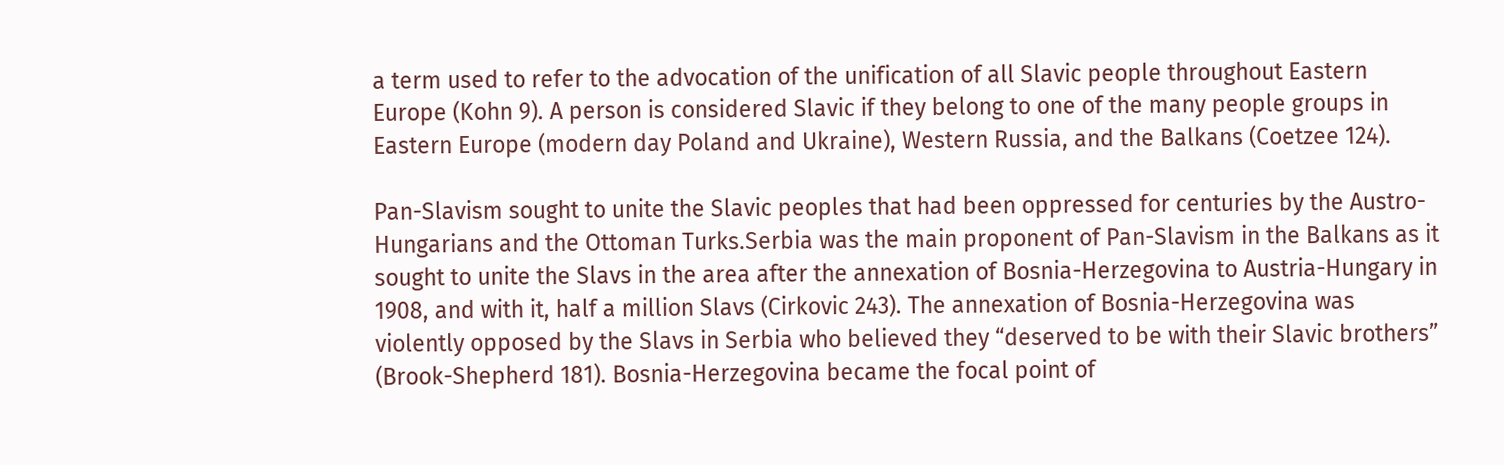a term used to refer to the advocation of the unification of all Slavic people throughout Eastern Europe (Kohn 9). A person is considered Slavic if they belong to one of the many people groups in Eastern Europe (modern day Poland and Ukraine), Western Russia, and the Balkans (Coetzee 124).

Pan-Slavism sought to unite the Slavic peoples that had been oppressed for centuries by the Austro-Hungarians and the Ottoman Turks.Serbia was the main proponent of Pan-Slavism in the Balkans as it sought to unite the Slavs in the area after the annexation of Bosnia-Herzegovina to Austria-Hungary in 1908, and with it, half a million Slavs (Cirkovic 243). The annexation of Bosnia-Herzegovina was violently opposed by the Slavs in Serbia who believed they “deserved to be with their Slavic brothers” (Brook-Shepherd 181). Bosnia-Herzegovina became the focal point of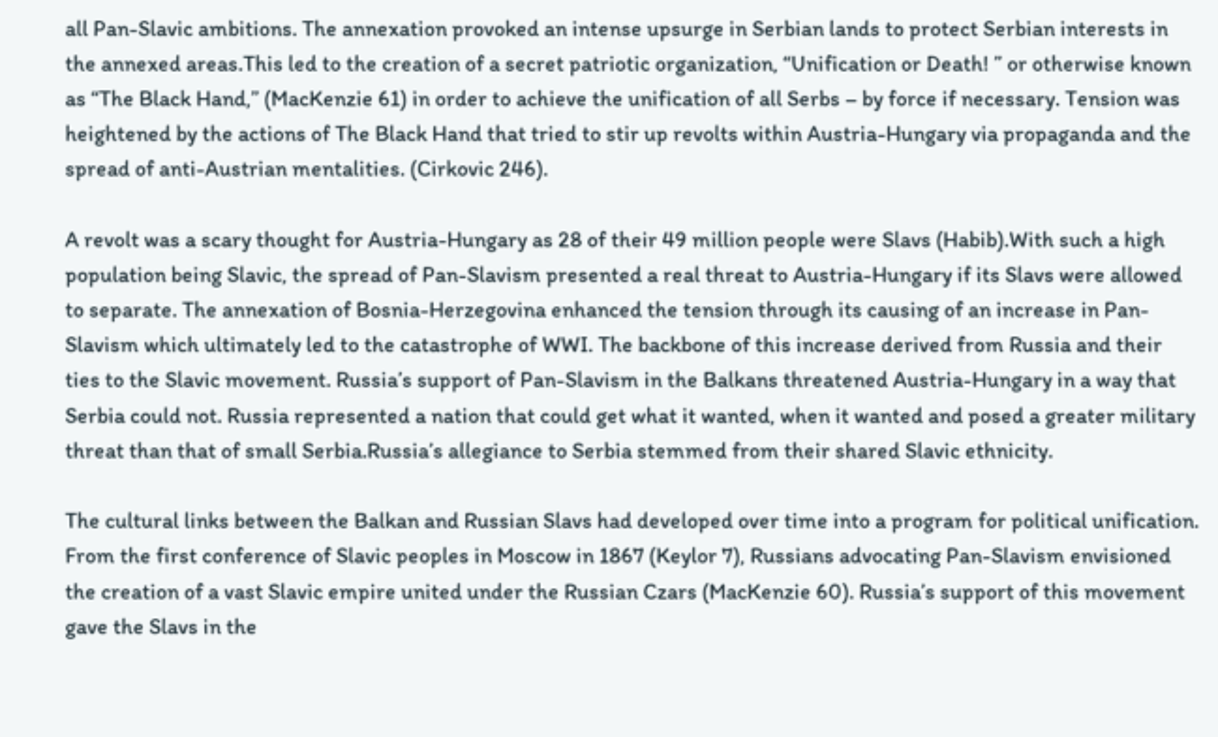all Pan-Slavic ambitions. The annexation provoked an intense upsurge in Serbian lands to protect Serbian interests in the annexed areas.This led to the creation of a secret patriotic organization, “Unification or Death! ” or otherwise known as “The Black Hand,” (MacKenzie 61) in order to achieve the unification of all Serbs – by force if necessary. Tension was heightened by the actions of The Black Hand that tried to stir up revolts within Austria-Hungary via propaganda and the spread of anti-Austrian mentalities. (Cirkovic 246).

A revolt was a scary thought for Austria-Hungary as 28 of their 49 million people were Slavs (Habib).With such a high population being Slavic, the spread of Pan-Slavism presented a real threat to Austria-Hungary if its Slavs were allowed to separate. The annexation of Bosnia-Herzegovina enhanced the tension through its causing of an increase in Pan-Slavism which ultimately led to the catastrophe of WWI. The backbone of this increase derived from Russia and their ties to the Slavic movement. Russia’s support of Pan-Slavism in the Balkans threatened Austria-Hungary in a way that Serbia could not. Russia represented a nation that could get what it wanted, when it wanted and posed a greater military threat than that of small Serbia.Russia’s allegiance to Serbia stemmed from their shared Slavic ethnicity.

The cultural links between the Balkan and Russian Slavs had developed over time into a program for political unification. From the first conference of Slavic peoples in Moscow in 1867 (Keylor 7), Russians advocating Pan-Slavism envisioned the creation of a vast Slavic empire united under the Russian Czars (MacKenzie 60). Russia’s support of this movement gave the Slavs in the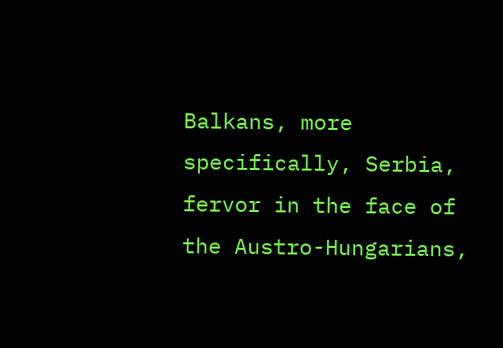Balkans, more specifically, Serbia, fervor in the face of the Austro-Hungarians,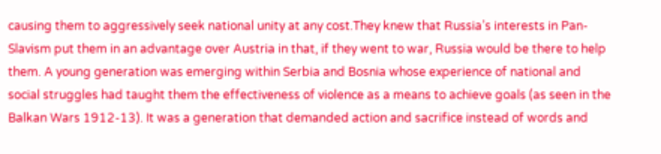causing them to aggressively seek national unity at any cost.They knew that Russia’s interests in Pan-Slavism put them in an advantage over Austria in that, if they went to war, Russia would be there to help them. A young generation was emerging within Serbia and Bosnia whose experience of national and social struggles had taught them the effectiveness of violence as a means to achieve goals (as seen in the Balkan Wars 1912-13). It was a generation that demanded action and sacrifice instead of words and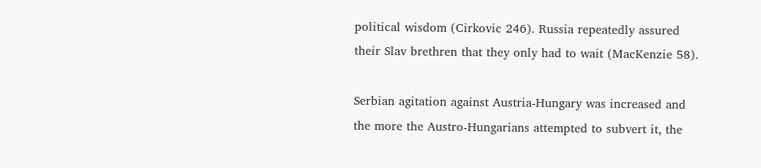political wisdom (Cirkovic 246). Russia repeatedly assured their Slav brethren that they only had to wait (MacKenzie 58).

Serbian agitation against Austria-Hungary was increased and the more the Austro-Hungarians attempted to subvert it, the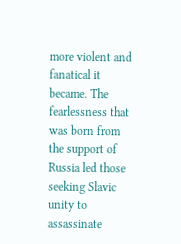more violent and fanatical it became. The fearlessness that was born from the support of Russia led those seeking Slavic unity to assassinate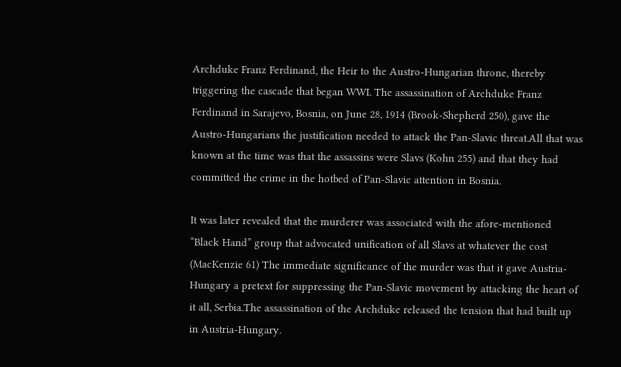Archduke Franz Ferdinand, the Heir to the Austro-Hungarian throne, thereby triggering the cascade that began WWI. The assassination of Archduke Franz Ferdinand in Sarajevo, Bosnia, on June 28, 1914 (Brook-Shepherd 250), gave the Austro-Hungarians the justification needed to attack the Pan-Slavic threat.All that was known at the time was that the assassins were Slavs (Kohn 255) and that they had committed the crime in the hotbed of Pan-Slavic attention in Bosnia.

It was later revealed that the murderer was associated with the afore-mentioned “Black Hand” group that advocated unification of all Slavs at whatever the cost (MacKenzie 61) The immediate significance of the murder was that it gave Austria-Hungary a pretext for suppressing the Pan-Slavic movement by attacking the heart of it all, Serbia.The assassination of the Archduke released the tension that had built up in Austria-Hungary.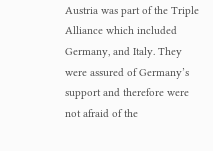Austria was part of the Triple Alliance which included Germany, and Italy. They were assured of Germany’s support and therefore were not afraid of the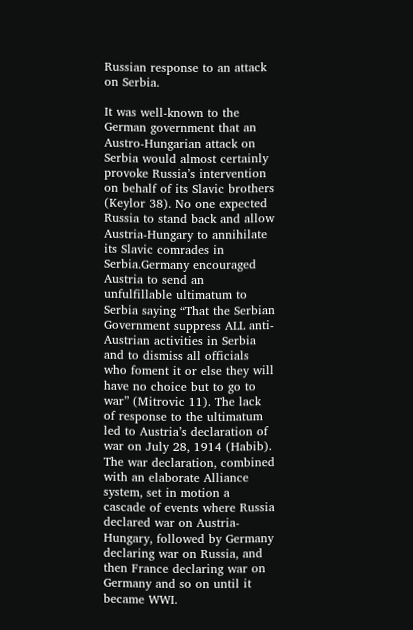Russian response to an attack on Serbia.

It was well-known to the German government that an Austro-Hungarian attack on Serbia would almost certainly provoke Russia’s intervention on behalf of its Slavic brothers (Keylor 38). No one expected Russia to stand back and allow Austria-Hungary to annihilate its Slavic comrades in Serbia.Germany encouraged Austria to send an unfulfillable ultimatum to Serbia saying “That the Serbian Government suppress ALL anti-Austrian activities in Serbia and to dismiss all officials who foment it or else they will have no choice but to go to war” (Mitrovic 11). The lack of response to the ultimatum led to Austria’s declaration of war on July 28, 1914 (Habib). The war declaration, combined with an elaborate Alliance system, set in motion a cascade of events where Russia declared war on Austria-Hungary, followed by Germany declaring war on Russia, and then France declaring war on Germany and so on until it became WWI.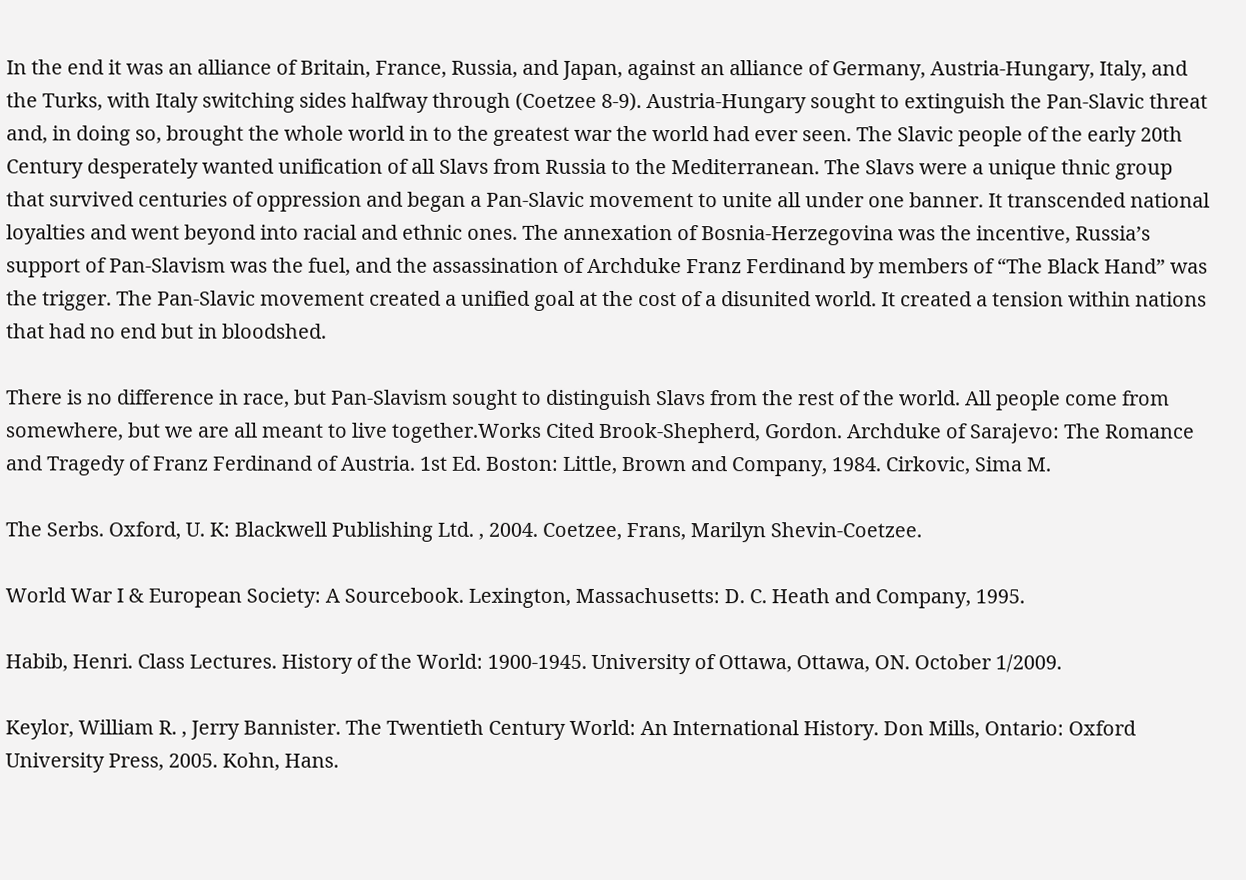In the end it was an alliance of Britain, France, Russia, and Japan, against an alliance of Germany, Austria-Hungary, Italy, and the Turks, with Italy switching sides halfway through (Coetzee 8-9). Austria-Hungary sought to extinguish the Pan-Slavic threat and, in doing so, brought the whole world in to the greatest war the world had ever seen. The Slavic people of the early 20th Century desperately wanted unification of all Slavs from Russia to the Mediterranean. The Slavs were a unique thnic group that survived centuries of oppression and began a Pan-Slavic movement to unite all under one banner. It transcended national loyalties and went beyond into racial and ethnic ones. The annexation of Bosnia-Herzegovina was the incentive, Russia’s support of Pan-Slavism was the fuel, and the assassination of Archduke Franz Ferdinand by members of “The Black Hand” was the trigger. The Pan-Slavic movement created a unified goal at the cost of a disunited world. It created a tension within nations that had no end but in bloodshed.

There is no difference in race, but Pan-Slavism sought to distinguish Slavs from the rest of the world. All people come from somewhere, but we are all meant to live together.Works Cited Brook-Shepherd, Gordon. Archduke of Sarajevo: The Romance and Tragedy of Franz Ferdinand of Austria. 1st Ed. Boston: Little, Brown and Company, 1984. Cirkovic, Sima M.

The Serbs. Oxford, U. K: Blackwell Publishing Ltd. , 2004. Coetzee, Frans, Marilyn Shevin-Coetzee.

World War I & European Society: A Sourcebook. Lexington, Massachusetts: D. C. Heath and Company, 1995.

Habib, Henri. Class Lectures. History of the World: 1900-1945. University of Ottawa, Ottawa, ON. October 1/2009.

Keylor, William R. , Jerry Bannister. The Twentieth Century World: An International History. Don Mills, Ontario: Oxford University Press, 2005. Kohn, Hans.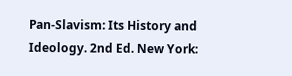Pan-Slavism: Its History and Ideology. 2nd Ed. New York: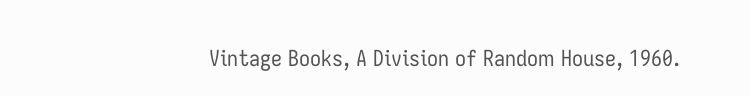Vintage Books, A Division of Random House, 1960.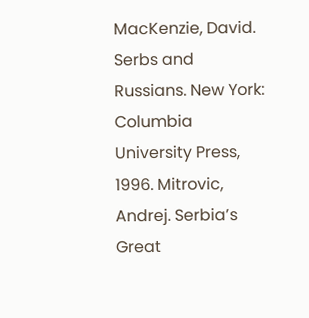MacKenzie, David. Serbs and Russians. New York: Columbia University Press, 1996. Mitrovic, Andrej. Serbia’s Great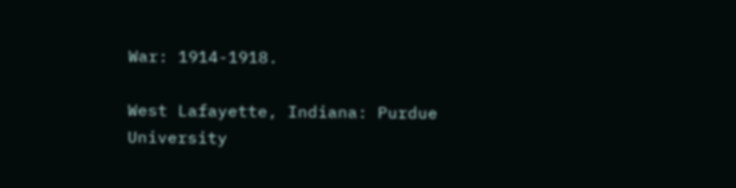War: 1914-1918.

West Lafayette, Indiana: Purdue University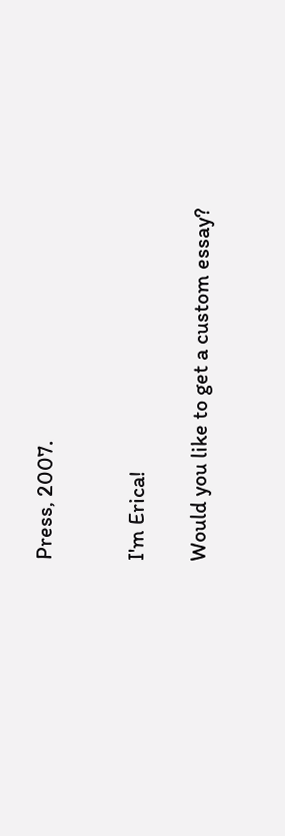Press, 2007.


I'm Erica!

Would you like to get a custom essay?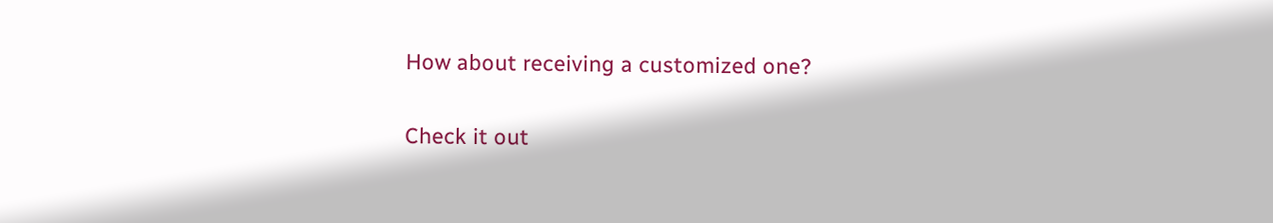How about receiving a customized one?

Check it out